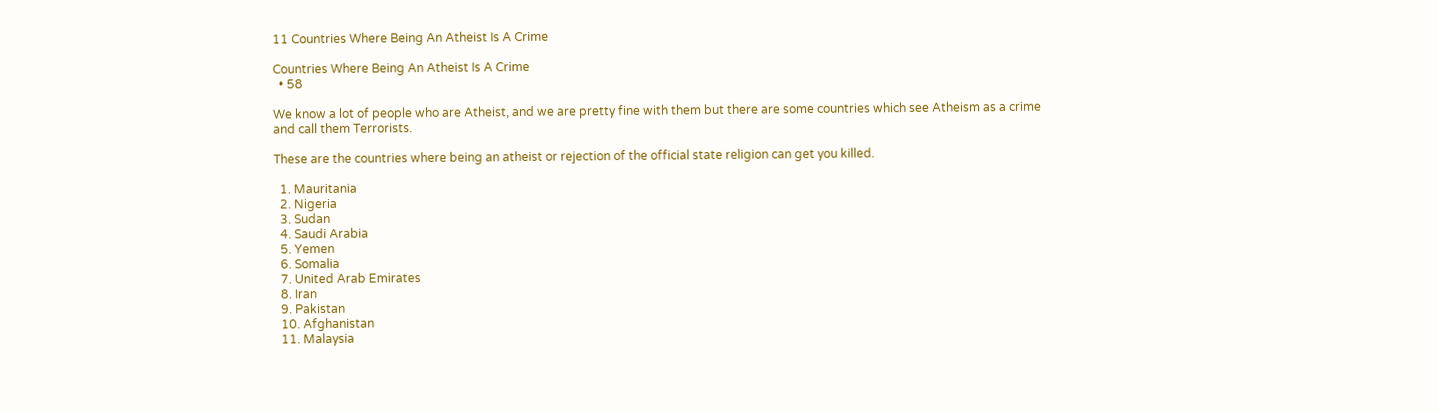11 Countries Where Being An Atheist Is A Crime

Countries Where Being An Atheist Is A Crime
  • 58

We know a lot of people who are Atheist, and we are pretty fine with them but there are some countries which see Atheism as a crime and call them Terrorists.

These are the countries where being an atheist or rejection of the official state religion can get you killed.

  1. Mauritania
  2. Nigeria
  3. Sudan
  4. Saudi Arabia
  5. Yemen
  6. Somalia
  7. United Arab Emirates
  8. Iran
  9. Pakistan
  10. Afghanistan
  11. Malaysia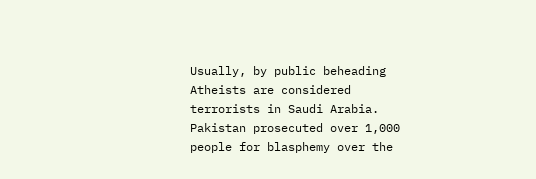Usually, by public beheading Atheists are considered terrorists in Saudi Arabia. Pakistan prosecuted over 1,000 people for blasphemy over the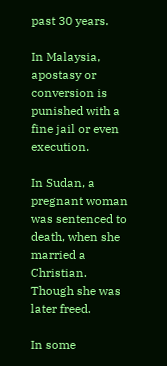past 30 years.

In Malaysia, apostasy or conversion is punished with a fine jail or even execution.

In Sudan, a pregnant woman was sentenced to death, when she married a Christian. Though she was later freed.

In some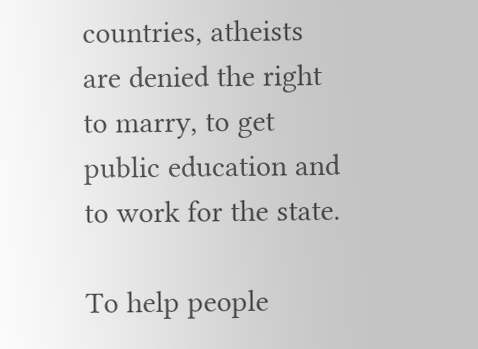countries, atheists are denied the right to marry, to get public education and to work for the state.

To help people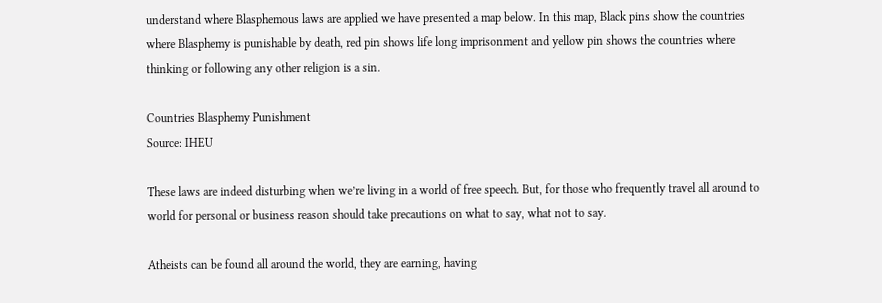understand where Blasphemous laws are applied we have presented a map below. In this map, Black pins show the countries where Blasphemy is punishable by death, red pin shows life long imprisonment and yellow pin shows the countries where thinking or following any other religion is a sin.

Countries Blasphemy Punishment
Source: IHEU

These laws are indeed disturbing when we’re living in a world of free speech. But, for those who frequently travel all around to world for personal or business reason should take precautions on what to say, what not to say.

Atheists can be found all around the world, they are earning, having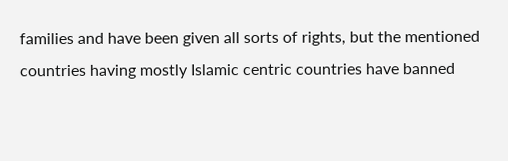families and have been given all sorts of rights, but the mentioned countries having mostly Islamic centric countries have banned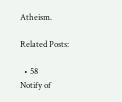Atheism.

Related Posts:

  • 58
Notify of